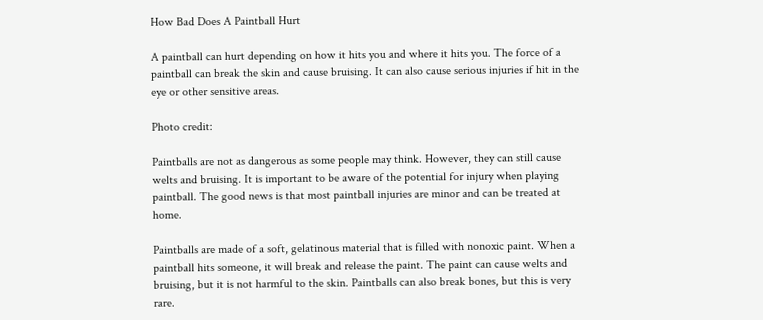How Bad Does A Paintball Hurt

A paintball can hurt depending on how it hits you and where it hits you. The force of a paintball can break the skin and cause bruising. It can also cause serious injuries if hit in the eye or other sensitive areas.

Photo credit:

Paintballs are not as dangerous as some people may think. However, they can still cause welts and bruising. It is important to be aware of the potential for injury when playing paintball. The good news is that most paintball injuries are minor and can be treated at home.

Paintballs are made of a soft, gelatinous material that is filled with nonoxic paint. When a paintball hits someone, it will break and release the paint. The paint can cause welts and bruising, but it is not harmful to the skin. Paintballs can also break bones, but this is very rare.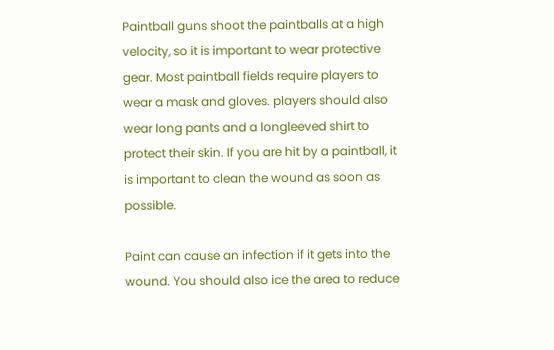Paintball guns shoot the paintballs at a high velocity, so it is important to wear protective gear. Most paintball fields require players to wear a mask and gloves. players should also wear long pants and a longleeved shirt to protect their skin. If you are hit by a paintball, it is important to clean the wound as soon as possible.

Paint can cause an infection if it gets into the wound. You should also ice the area to reduce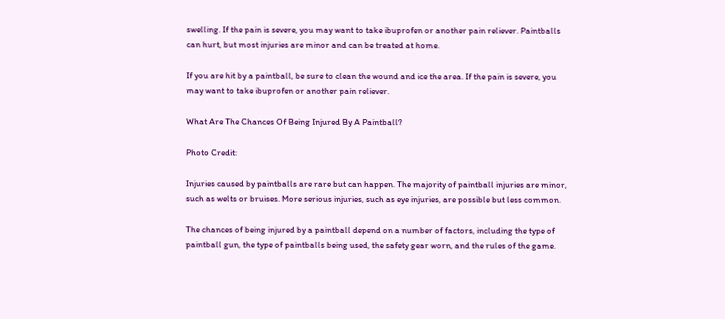swelling. If the pain is severe, you may want to take ibuprofen or another pain reliever. Paintballs can hurt, but most injuries are minor and can be treated at home.

If you are hit by a paintball, be sure to clean the wound and ice the area. If the pain is severe, you may want to take ibuprofen or another pain reliever.

What Are The Chances Of Being Injured By A Paintball?

Photo Credit:

Injuries caused by paintballs are rare but can happen. The majority of paintball injuries are minor, such as welts or bruises. More serious injuries, such as eye injuries, are possible but less common.

The chances of being injured by a paintball depend on a number of factors, including the type of paintball gun, the type of paintballs being used, the safety gear worn, and the rules of the game.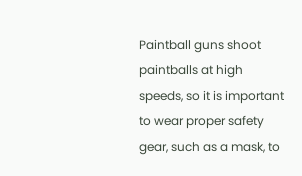Paintball guns shoot paintballs at high speeds, so it is important to wear proper safety gear, such as a mask, to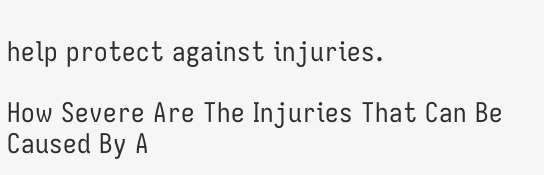help protect against injuries.

How Severe Are The Injuries That Can Be Caused By A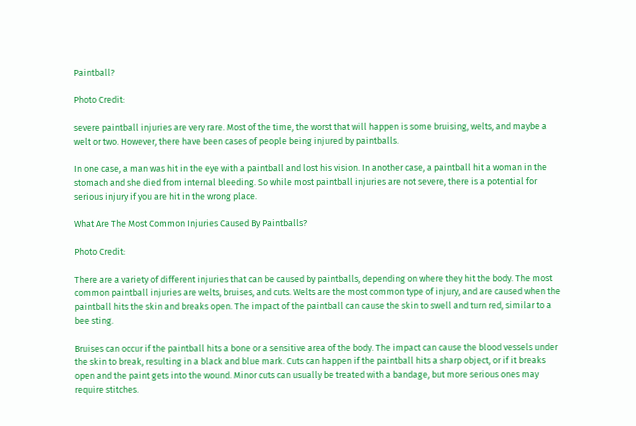Paintball?

Photo Credit:

severe paintball injuries are very rare. Most of the time, the worst that will happen is some bruising, welts, and maybe a welt or two. However, there have been cases of people being injured by paintballs.

In one case, a man was hit in the eye with a paintball and lost his vision. In another case, a paintball hit a woman in the stomach and she died from internal bleeding. So while most paintball injuries are not severe, there is a potential for serious injury if you are hit in the wrong place.

What Are The Most Common Injuries Caused By Paintballs?

Photo Credit:

There are a variety of different injuries that can be caused by paintballs, depending on where they hit the body. The most common paintball injuries are welts, bruises, and cuts. Welts are the most common type of injury, and are caused when the paintball hits the skin and breaks open. The impact of the paintball can cause the skin to swell and turn red, similar to a bee sting.

Bruises can occur if the paintball hits a bone or a sensitive area of the body. The impact can cause the blood vessels under the skin to break, resulting in a black and blue mark. Cuts can happen if the paintball hits a sharp object, or if it breaks open and the paint gets into the wound. Minor cuts can usually be treated with a bandage, but more serious ones may require stitches.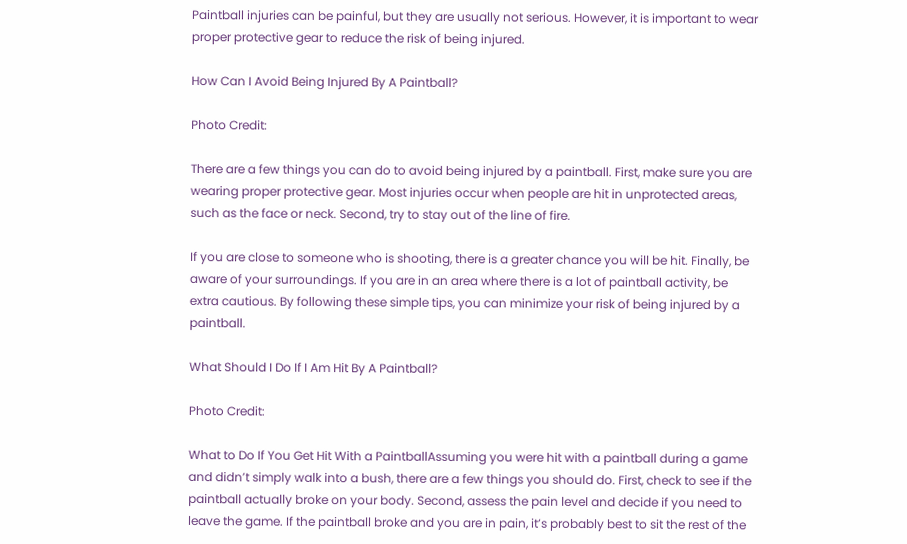Paintball injuries can be painful, but they are usually not serious. However, it is important to wear proper protective gear to reduce the risk of being injured.

How Can I Avoid Being Injured By A Paintball?

Photo Credit:

There are a few things you can do to avoid being injured by a paintball. First, make sure you are wearing proper protective gear. Most injuries occur when people are hit in unprotected areas, such as the face or neck. Second, try to stay out of the line of fire.

If you are close to someone who is shooting, there is a greater chance you will be hit. Finally, be aware of your surroundings. If you are in an area where there is a lot of paintball activity, be extra cautious. By following these simple tips, you can minimize your risk of being injured by a paintball.

What Should I Do If I Am Hit By A Paintball?

Photo Credit:

What to Do If You Get Hit With a PaintballAssuming you were hit with a paintball during a game and didn’t simply walk into a bush, there are a few things you should do. First, check to see if the paintball actually broke on your body. Second, assess the pain level and decide if you need to leave the game. If the paintball broke and you are in pain, it’s probably best to sit the rest of the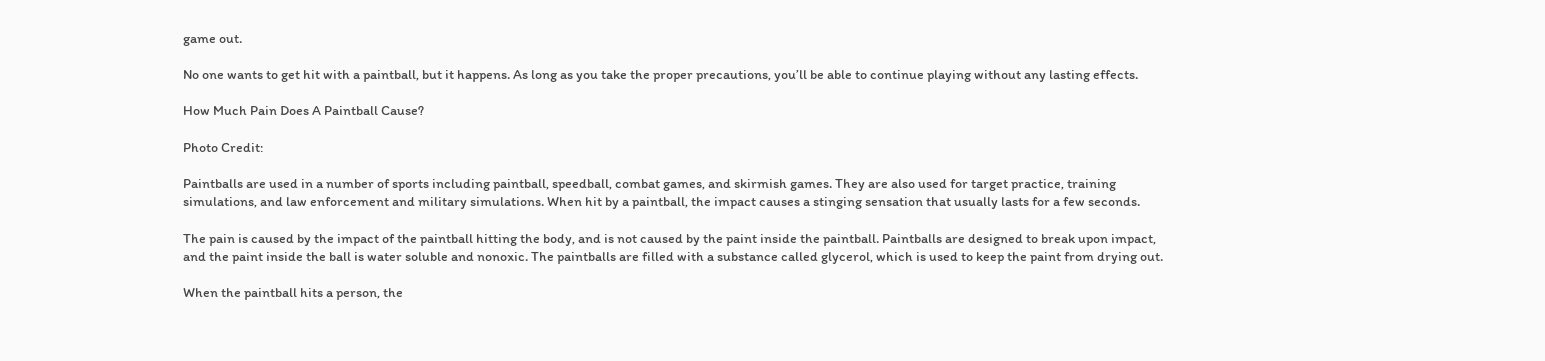game out.

No one wants to get hit with a paintball, but it happens. As long as you take the proper precautions, you’ll be able to continue playing without any lasting effects.

How Much Pain Does A Paintball Cause?

Photo Credit:

Paintballs are used in a number of sports including paintball, speedball, combat games, and skirmish games. They are also used for target practice, training simulations, and law enforcement and military simulations. When hit by a paintball, the impact causes a stinging sensation that usually lasts for a few seconds.

The pain is caused by the impact of the paintball hitting the body, and is not caused by the paint inside the paintball. Paintballs are designed to break upon impact, and the paint inside the ball is water soluble and nonoxic. The paintballs are filled with a substance called glycerol, which is used to keep the paint from drying out.

When the paintball hits a person, the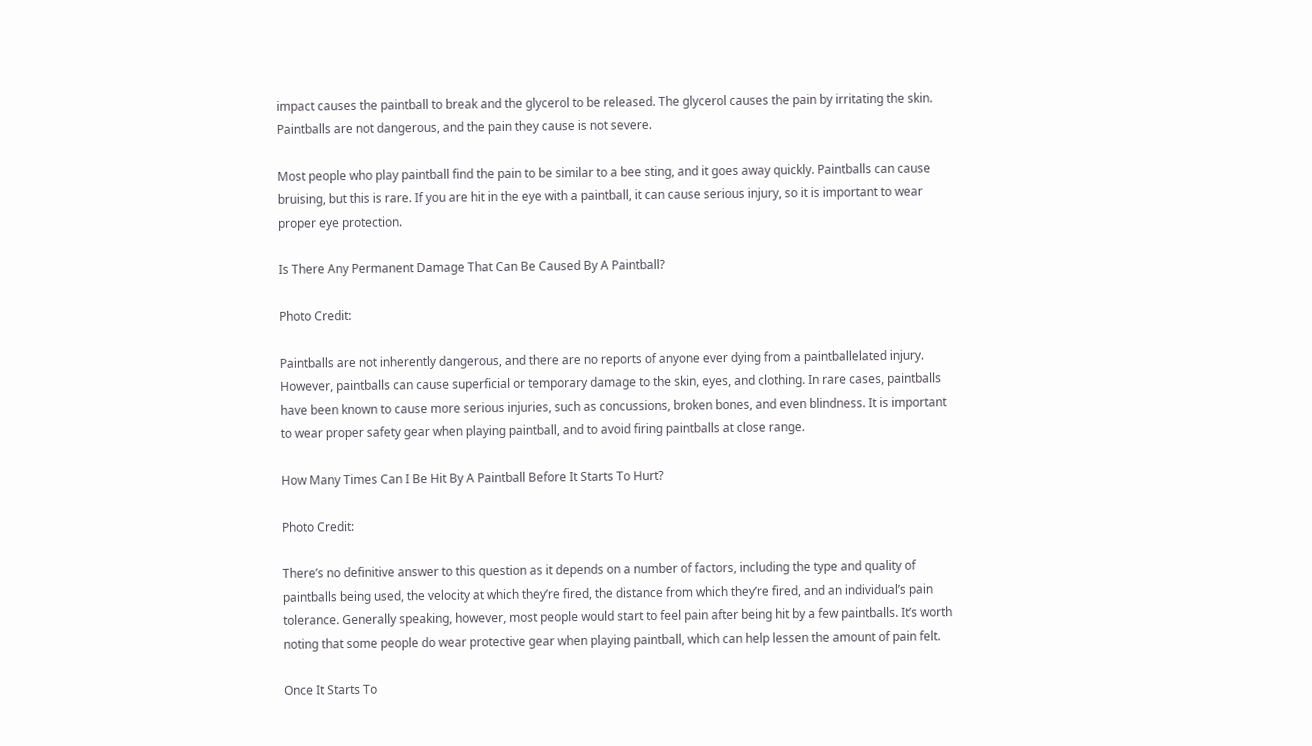impact causes the paintball to break and the glycerol to be released. The glycerol causes the pain by irritating the skin. Paintballs are not dangerous, and the pain they cause is not severe.

Most people who play paintball find the pain to be similar to a bee sting, and it goes away quickly. Paintballs can cause bruising, but this is rare. If you are hit in the eye with a paintball, it can cause serious injury, so it is important to wear proper eye protection.

Is There Any Permanent Damage That Can Be Caused By A Paintball?

Photo Credit:

Paintballs are not inherently dangerous, and there are no reports of anyone ever dying from a paintballelated injury. However, paintballs can cause superficial or temporary damage to the skin, eyes, and clothing. In rare cases, paintballs have been known to cause more serious injuries, such as concussions, broken bones, and even blindness. It is important to wear proper safety gear when playing paintball, and to avoid firing paintballs at close range.

How Many Times Can I Be Hit By A Paintball Before It Starts To Hurt?

Photo Credit:

There’s no definitive answer to this question as it depends on a number of factors, including the type and quality of paintballs being used, the velocity at which they’re fired, the distance from which they’re fired, and an individual’s pain tolerance. Generally speaking, however, most people would start to feel pain after being hit by a few paintballs. It’s worth noting that some people do wear protective gear when playing paintball, which can help lessen the amount of pain felt.

Once It Starts To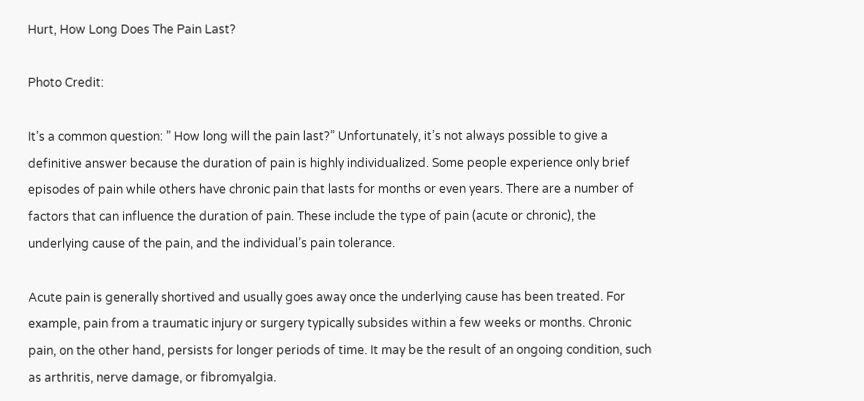Hurt, How Long Does The Pain Last?

Photo Credit:

It’s a common question: ” How long will the pain last?” Unfortunately, it’s not always possible to give a definitive answer because the duration of pain is highly individualized. Some people experience only brief episodes of pain while others have chronic pain that lasts for months or even years. There are a number of factors that can influence the duration of pain. These include the type of pain (acute or chronic), the underlying cause of the pain, and the individual’s pain tolerance.

Acute pain is generally shortived and usually goes away once the underlying cause has been treated. For example, pain from a traumatic injury or surgery typically subsides within a few weeks or months. Chronic pain, on the other hand, persists for longer periods of time. It may be the result of an ongoing condition, such as arthritis, nerve damage, or fibromyalgia.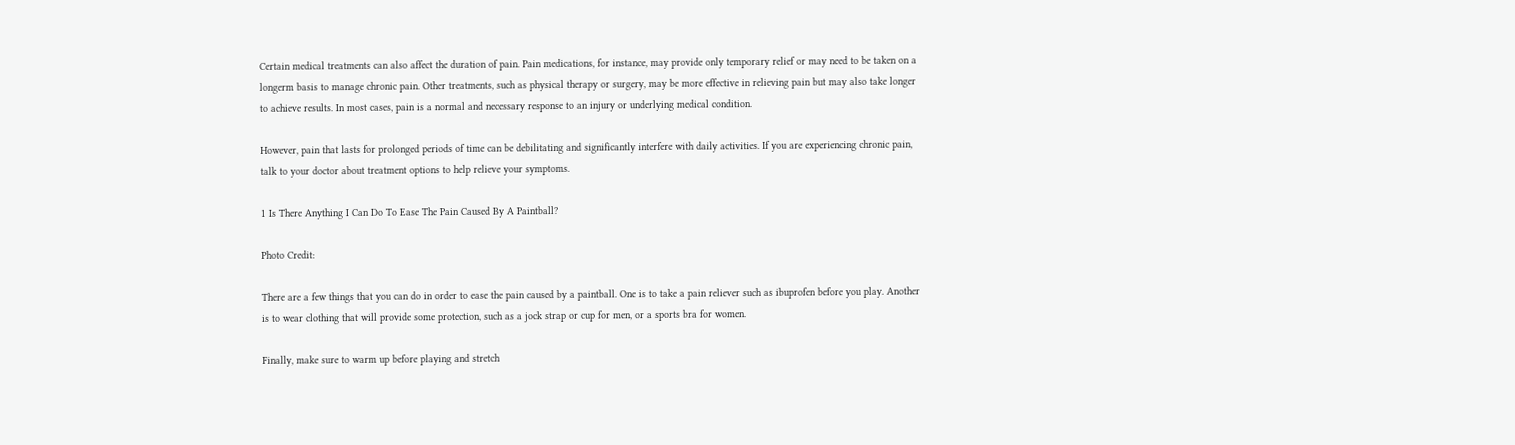Certain medical treatments can also affect the duration of pain. Pain medications, for instance, may provide only temporary relief or may need to be taken on a longerm basis to manage chronic pain. Other treatments, such as physical therapy or surgery, may be more effective in relieving pain but may also take longer to achieve results. In most cases, pain is a normal and necessary response to an injury or underlying medical condition.

However, pain that lasts for prolonged periods of time can be debilitating and significantly interfere with daily activities. If you are experiencing chronic pain, talk to your doctor about treatment options to help relieve your symptoms.

1 Is There Anything I Can Do To Ease The Pain Caused By A Paintball?

Photo Credit:

There are a few things that you can do in order to ease the pain caused by a paintball. One is to take a pain reliever such as ibuprofen before you play. Another is to wear clothing that will provide some protection, such as a jock strap or cup for men, or a sports bra for women.

Finally, make sure to warm up before playing and stretch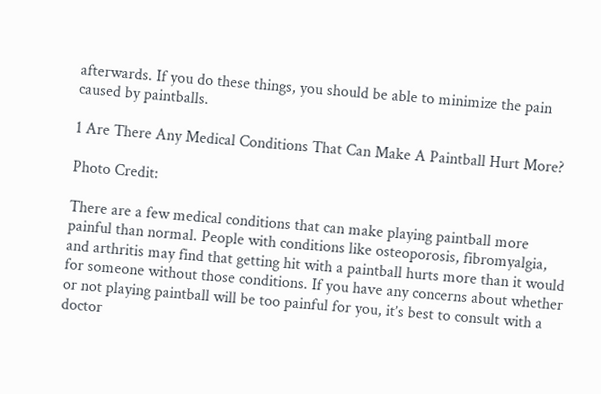afterwards. If you do these things, you should be able to minimize the pain caused by paintballs.

1 Are There Any Medical Conditions That Can Make A Paintball Hurt More?

Photo Credit:

There are a few medical conditions that can make playing paintball more painful than normal. People with conditions like osteoporosis, fibromyalgia, and arthritis may find that getting hit with a paintball hurts more than it would for someone without those conditions. If you have any concerns about whether or not playing paintball will be too painful for you, it’s best to consult with a doctor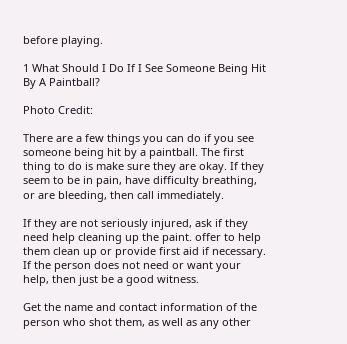before playing.

1 What Should I Do If I See Someone Being Hit By A Paintball?

Photo Credit:

There are a few things you can do if you see someone being hit by a paintball. The first thing to do is make sure they are okay. If they seem to be in pain, have difficulty breathing, or are bleeding, then call immediately.

If they are not seriously injured, ask if they need help cleaning up the paint. offer to help them clean up or provide first aid if necessary. If the person does not need or want your help, then just be a good witness.

Get the name and contact information of the person who shot them, as well as any other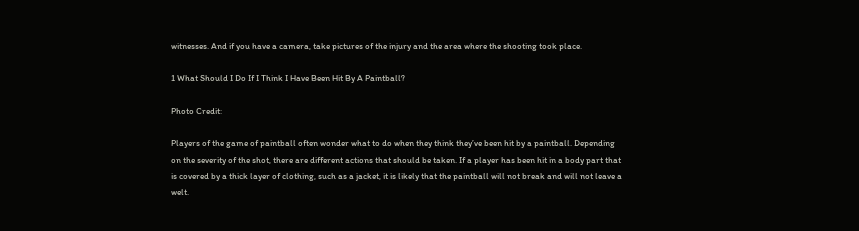witnesses. And if you have a camera, take pictures of the injury and the area where the shooting took place.

1 What Should I Do If I Think I Have Been Hit By A Paintball?

Photo Credit:

Players of the game of paintball often wonder what to do when they think they’ve been hit by a paintball. Depending on the severity of the shot, there are different actions that should be taken. If a player has been hit in a body part that is covered by a thick layer of clothing, such as a jacket, it is likely that the paintball will not break and will not leave a welt.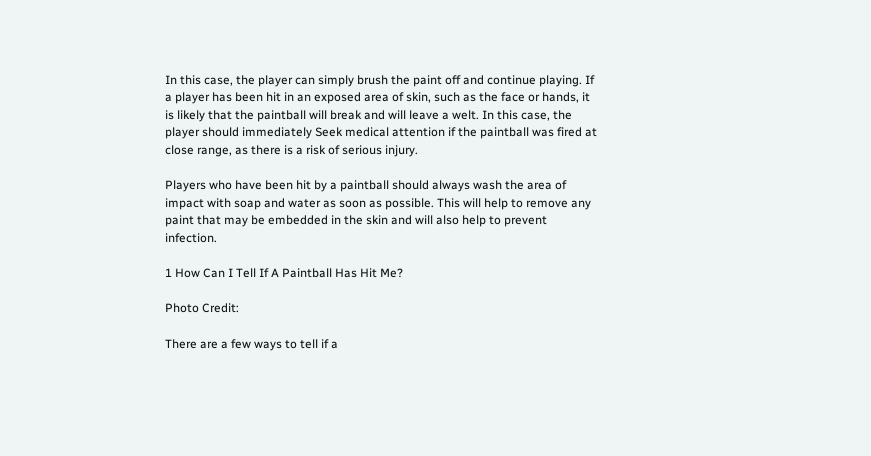In this case, the player can simply brush the paint off and continue playing. If a player has been hit in an exposed area of skin, such as the face or hands, it is likely that the paintball will break and will leave a welt. In this case, the player should immediately Seek medical attention if the paintball was fired at close range, as there is a risk of serious injury.

Players who have been hit by a paintball should always wash the area of impact with soap and water as soon as possible. This will help to remove any paint that may be embedded in the skin and will also help to prevent infection.

1 How Can I Tell If A Paintball Has Hit Me?

Photo Credit:

There are a few ways to tell if a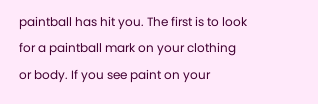paintball has hit you. The first is to look for a paintball mark on your clothing or body. If you see paint on your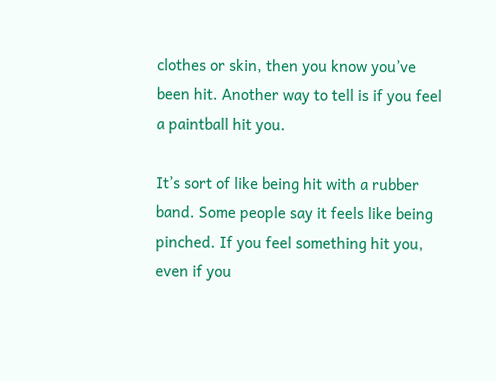clothes or skin, then you know you’ve been hit. Another way to tell is if you feel a paintball hit you.

It’s sort of like being hit with a rubber band. Some people say it feels like being pinched. If you feel something hit you, even if you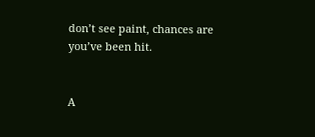don’t see paint, chances are you’ve been hit.


A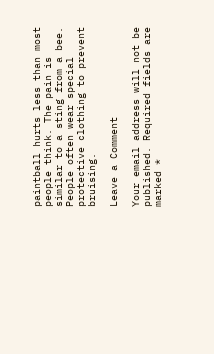paintball hurts less than most people think. The pain is similar to a sting from a bee. People often wear special protective clothing to prevent bruising.

Leave a Comment

Your email address will not be published. Required fields are marked *